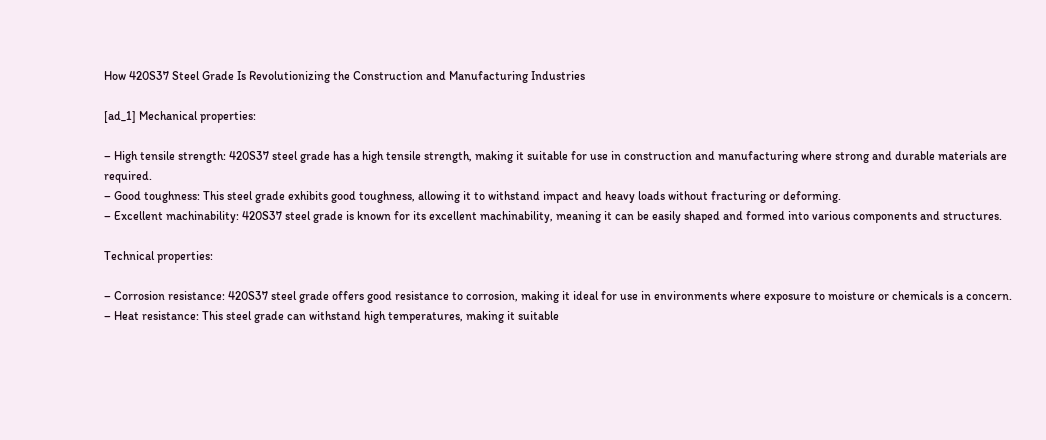How 420S37 Steel Grade Is Revolutionizing the Construction and Manufacturing Industries

[ad_1] Mechanical properties:

– High tensile strength: 420S37 steel grade has a high tensile strength, making it suitable for use in construction and manufacturing where strong and durable materials are required.
– Good toughness: This steel grade exhibits good toughness, allowing it to withstand impact and heavy loads without fracturing or deforming.
– Excellent machinability: 420S37 steel grade is known for its excellent machinability, meaning it can be easily shaped and formed into various components and structures.

Technical properties:

– Corrosion resistance: 420S37 steel grade offers good resistance to corrosion, making it ideal for use in environments where exposure to moisture or chemicals is a concern.
– Heat resistance: This steel grade can withstand high temperatures, making it suitable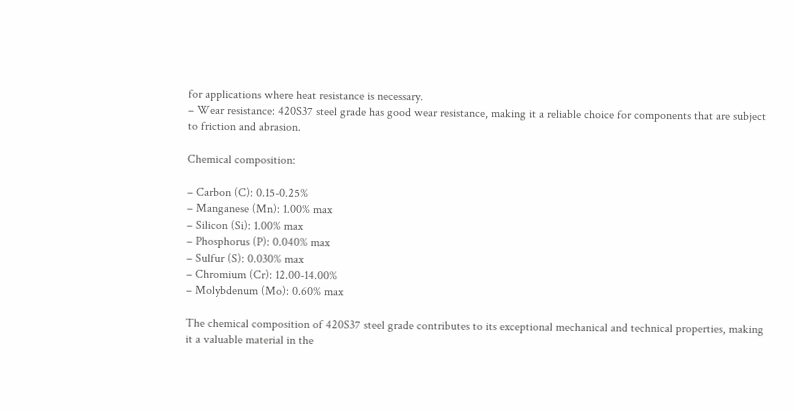for applications where heat resistance is necessary.
– Wear resistance: 420S37 steel grade has good wear resistance, making it a reliable choice for components that are subject to friction and abrasion.

Chemical composition:

– Carbon (C): 0.15-0.25%
– Manganese (Mn): 1.00% max
– Silicon (Si): 1.00% max
– Phosphorus (P): 0.040% max
– Sulfur (S): 0.030% max
– Chromium (Cr): 12.00-14.00%
– Molybdenum (Mo): 0.60% max

The chemical composition of 420S37 steel grade contributes to its exceptional mechanical and technical properties, making it a valuable material in the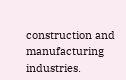construction and manufacturing industries.